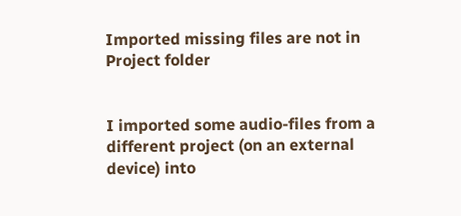Imported missing files are not in Project folder


I imported some audio-files from a different project (on an external device) into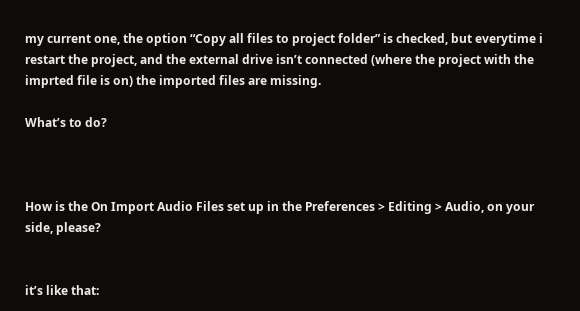my current one, the option “Copy all files to project folder” is checked, but everytime i restart the project, and the external drive isn’t connected (where the project with the imprted file is on) the imported files are missing.

What’s to do?



How is the On Import Audio Files set up in the Preferences > Editing > Audio, on your side, please?


it’s like that: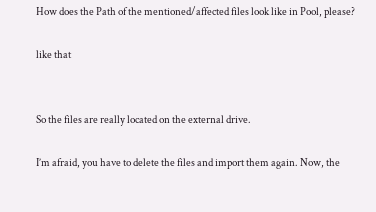How does the Path of the mentioned/affected files look like in Pool, please?

like that


So the files are really located on the external drive.

I’m afraid, you have to delete the files and import them again. Now, the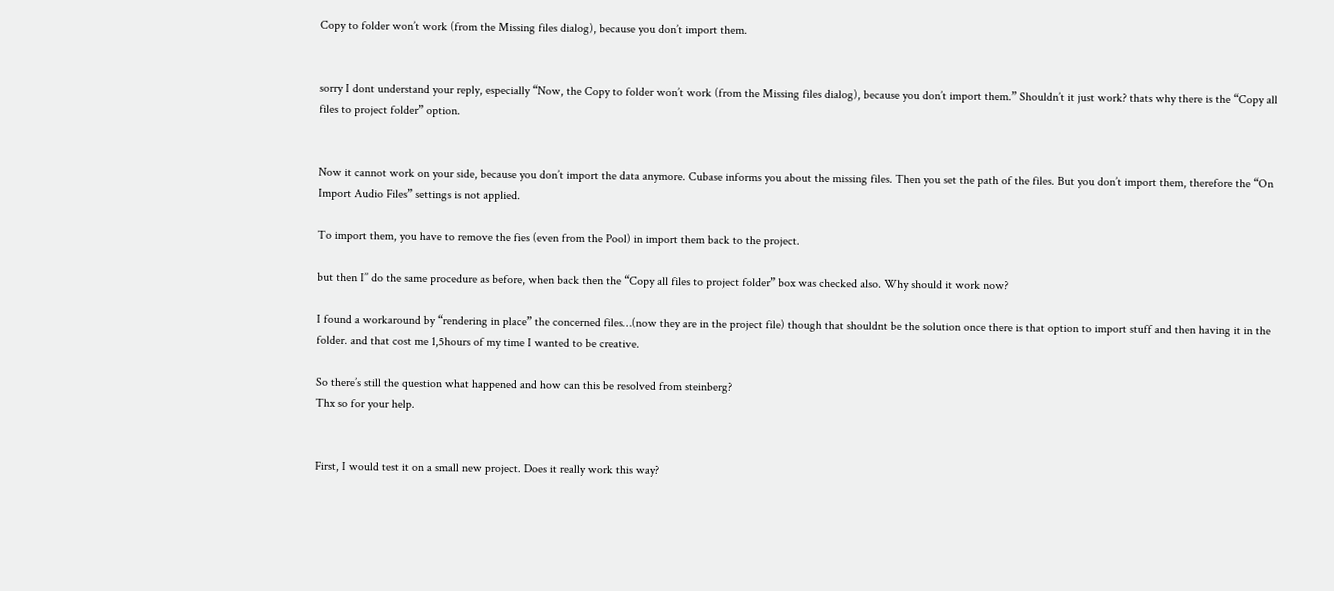Copy to folder won’t work (from the Missing files dialog), because you don’t import them.


sorry I dont understand your reply, especially “Now, the Copy to folder won’t work (from the Missing files dialog), because you don’t import them.” Shouldn’t it just work? thats why there is the “Copy all files to project folder” option.


Now it cannot work on your side, because you don’t import the data anymore. Cubase informs you about the missing files. Then you set the path of the files. But you don’t import them, therefore the “On Import Audio Files” settings is not applied.

To import them, you have to remove the fies (even from the Pool) in import them back to the project.

but then I’’ do the same procedure as before, when back then the “Copy all files to project folder” box was checked also. Why should it work now?

I found a workaround by “rendering in place” the concerned files…(now they are in the project file) though that shouldnt be the solution once there is that option to import stuff and then having it in the folder. and that cost me 1,5hours of my time I wanted to be creative.

So there’s still the question what happened and how can this be resolved from steinberg?
Thx so for your help.


First, I would test it on a small new project. Does it really work this way?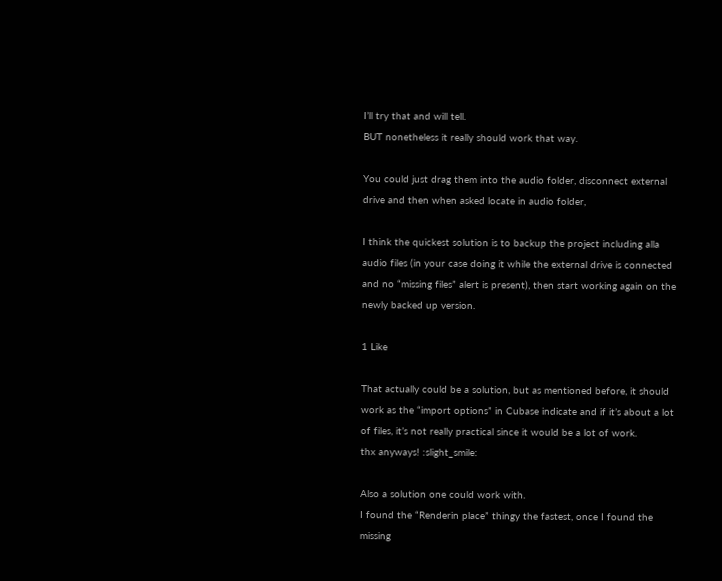I’ll try that and will tell.
BUT nonetheless it really should work that way.

You could just drag them into the audio folder, disconnect external drive and then when asked locate in audio folder,

I think the quickest solution is to backup the project including alla audio files (in your case doing it while the external drive is connected and no “missing files” alert is present), then start working again on the newly backed up version.

1 Like

That actually could be a solution, but as mentioned before, it should work as the “import options” in Cubase indicate and if it’s about a lot of files, it’s not really practical since it would be a lot of work.
thx anyways! :slight_smile:

Also a solution one could work with.
I found the “Renderin place” thingy the fastest, once I found the missing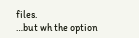files.
…but wh the option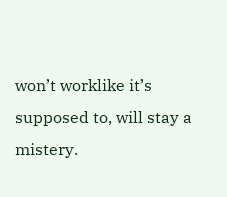won’t worklike it’s supposed to, will stay a mistery.